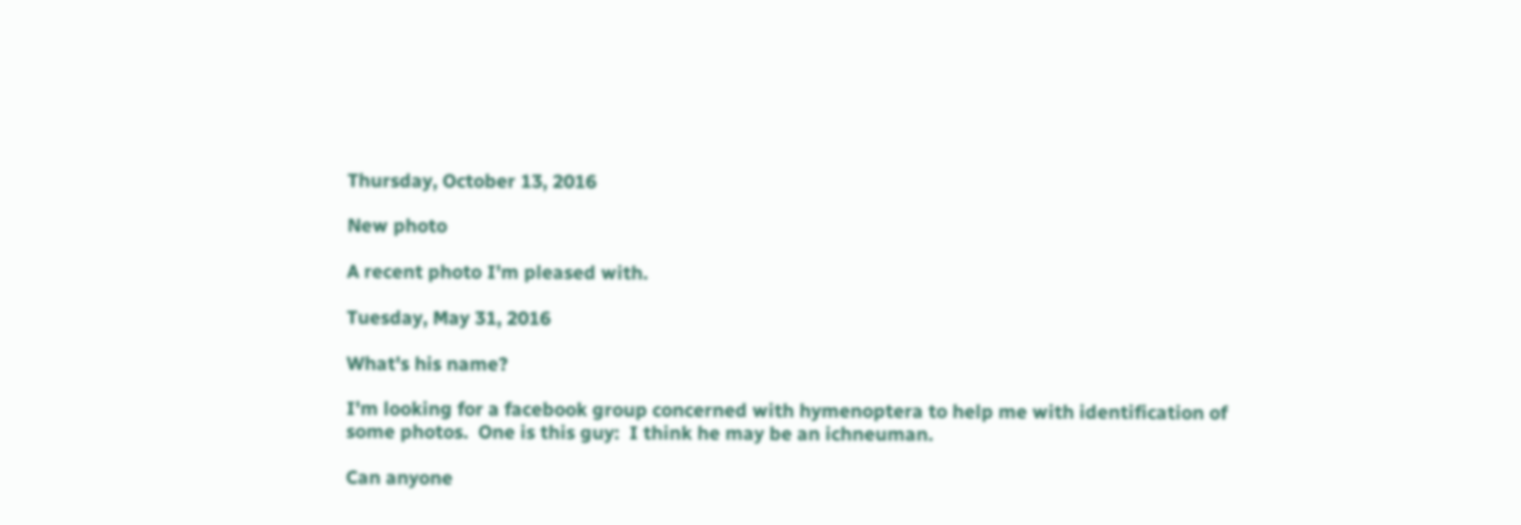Thursday, October 13, 2016

New photo

A recent photo I'm pleased with.

Tuesday, May 31, 2016

What's his name?

I'm looking for a facebook group concerned with hymenoptera to help me with identification of some photos.  One is this guy:  I think he may be an ichneuman.

Can anyone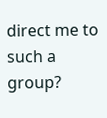direct me to such a group?